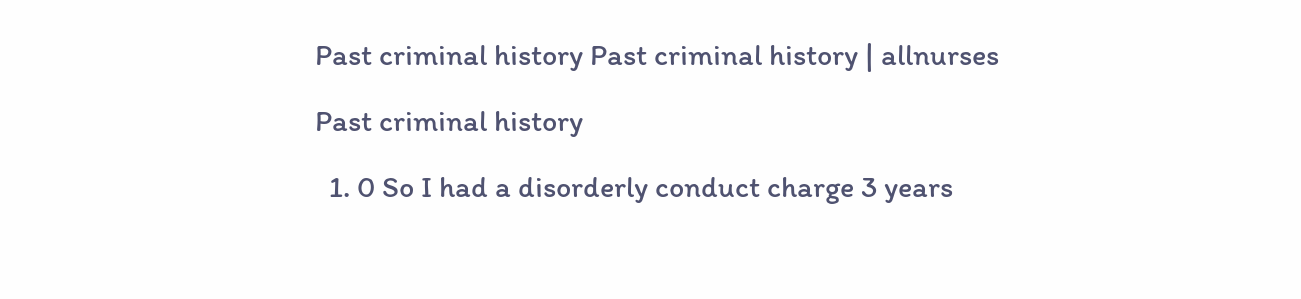Past criminal history Past criminal history | allnurses

Past criminal history

  1. 0 So I had a disorderly conduct charge 3 years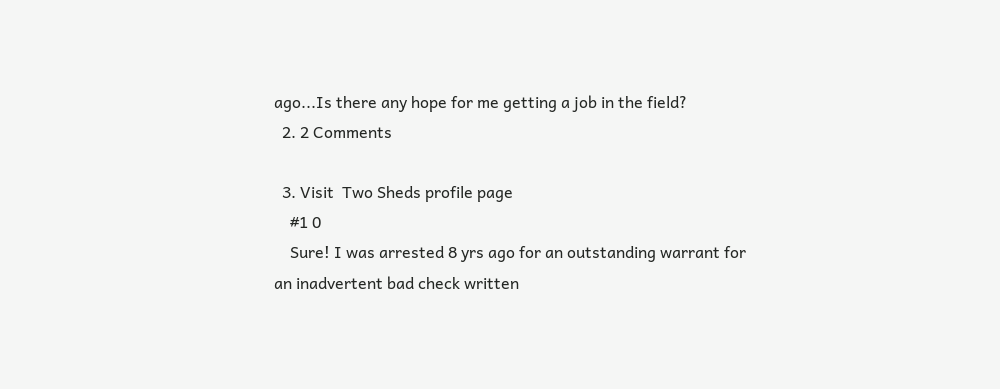ago...Is there any hope for me getting a job in the field?
  2. 2 Comments

  3. Visit  Two Sheds profile page
    #1 0
    Sure! I was arrested 8 yrs ago for an outstanding warrant for an inadvertent bad check written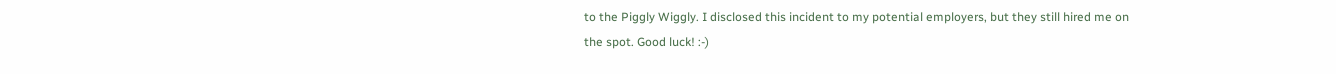to the Piggly Wiggly. I disclosed this incident to my potential employers, but they still hired me on the spot. Good luck! :-)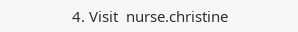4. Visit  nurse.christine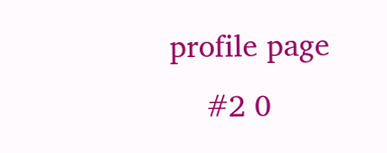profile page
    #2 0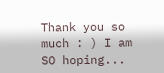Thank you so much : ) I am SO hoping...